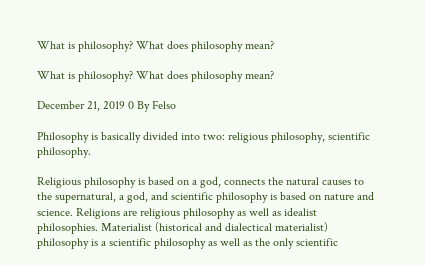What is philosophy? What does philosophy mean?

What is philosophy? What does philosophy mean?

December 21, 2019 0 By Felso

Philosophy is basically divided into two: religious philosophy, scientific philosophy.

Religious philosophy is based on a god, connects the natural causes to the supernatural, a god, and scientific philosophy is based on nature and science. Religions are religious philosophy as well as idealist philosophies. Materialist (historical and dialectical materialist) philosophy is a scientific philosophy as well as the only scientific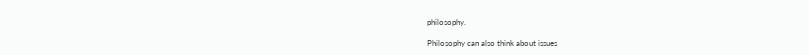philosophy.

Philosophy can also think about issues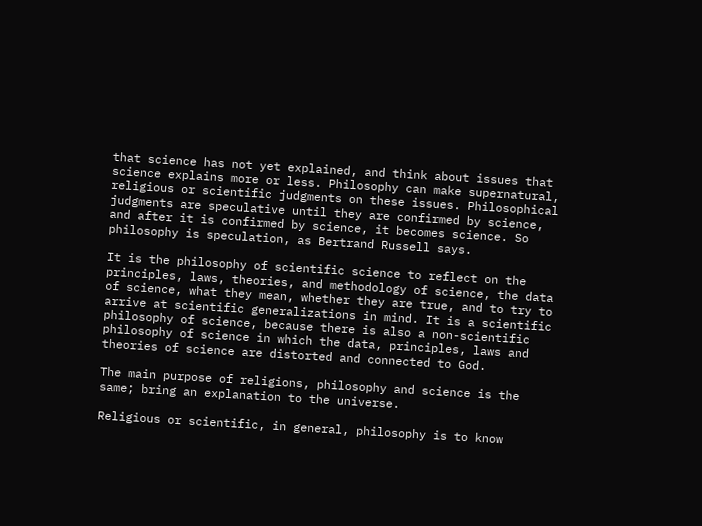that science has not yet explained, and think about issues that science explains more or less. Philosophy can make supernatural, religious or scientific judgments on these issues. Philosophical judgments are speculative until they are confirmed by science, and after it is confirmed by science, it becomes science. So philosophy is speculation, as Bertrand Russell says.

It is the philosophy of scientific science to reflect on the principles, laws, theories, and methodology of science, the data of science, what they mean, whether they are true, and to try to arrive at scientific generalizations in mind. It is a scientific philosophy of science, because there is also a non-scientific philosophy of science in which the data, principles, laws and theories of science are distorted and connected to God.

The main purpose of religions, philosophy and science is the same; bring an explanation to the universe.

Religious or scientific, in general, philosophy is to know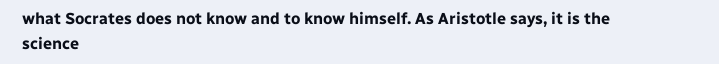what Socrates does not know and to know himself. As Aristotle says, it is the science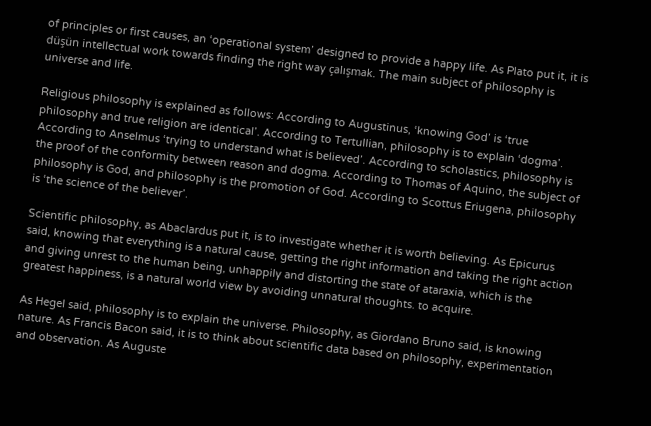of principles or first causes, an ‘operational system’ designed to provide a happy life. As Plato put it, it is düşün intellectual work towards finding the right way çalışmak. The main subject of philosophy is universe and life.

Religious philosophy is explained as follows: According to Augustinus, ‘knowing God’ is ‘true philosophy and true religion are identical’. According to Tertullian, philosophy is to explain ‘dogma’. According to Anselmus ‘trying to understand what is believed’. According to scholastics, philosophy is the proof of the conformity between reason and dogma. According to Thomas of Aquino, the subject of philosophy is God, and philosophy is the promotion of God. According to Scottus Eriugena, philosophy is ‘the science of the believer’.

Scientific philosophy, as Abaclardus put it, is to investigate whether it is worth believing. As Epicurus said, knowing that everything is a natural cause, getting the right information and taking the right action and giving unrest to the human being, unhappily and distorting the state of ataraxia, which is the greatest happiness, is a natural world view by avoiding unnatural thoughts. to acquire.

As Hegel said, philosophy is to explain the universe. Philosophy, as Giordano Bruno said, is knowing nature. As Francis Bacon said, it is to think about scientific data based on philosophy, experimentation and observation. As Auguste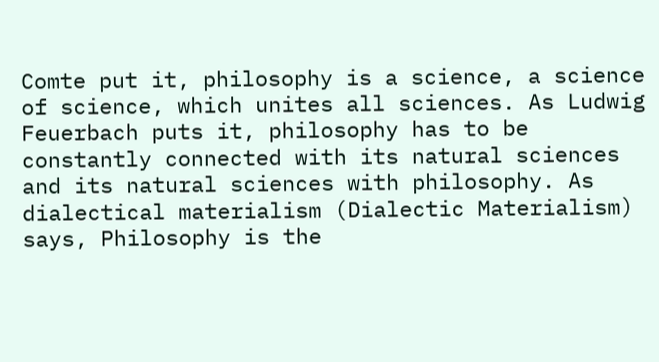Comte put it, philosophy is a science, a science of science, which unites all sciences. As Ludwig Feuerbach puts it, philosophy has to be constantly connected with its natural sciences and its natural sciences with philosophy. As dialectical materialism (Dialectic Materialism) says, Philosophy is the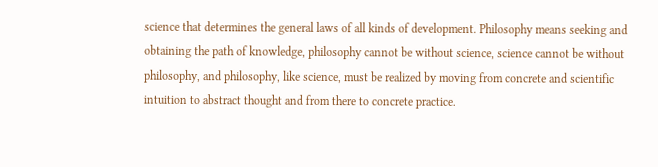science that determines the general laws of all kinds of development. Philosophy means seeking and obtaining the path of knowledge, philosophy cannot be without science, science cannot be without philosophy, and philosophy, like science, must be realized by moving from concrete and scientific intuition to abstract thought and from there to concrete practice.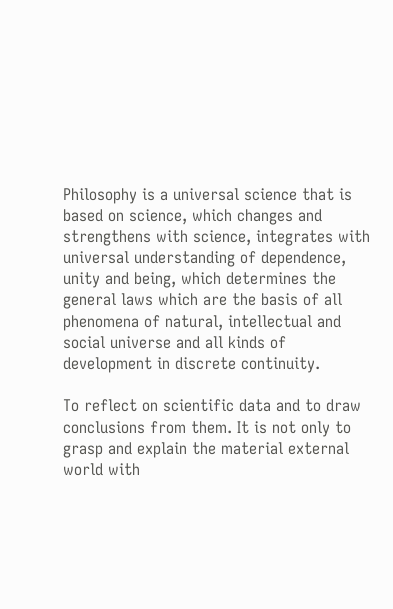Philosophy is a universal science that is based on science, which changes and strengthens with science, integrates with universal understanding of dependence, unity and being, which determines the general laws which are the basis of all phenomena of natural, intellectual and social universe and all kinds of development in discrete continuity.

To reflect on scientific data and to draw conclusions from them. It is not only to grasp and explain the material external world with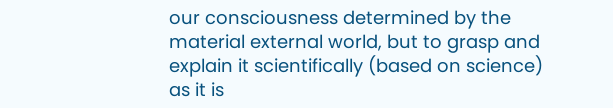our consciousness determined by the material external world, but to grasp and explain it scientifically (based on science) as it is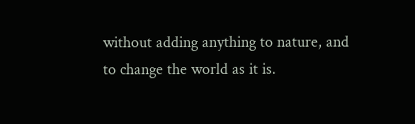without adding anything to nature, and to change the world as it is.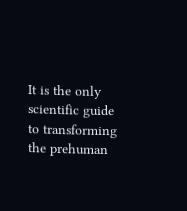It is the only scientific guide to transforming the prehuman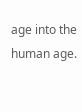age into the human age.